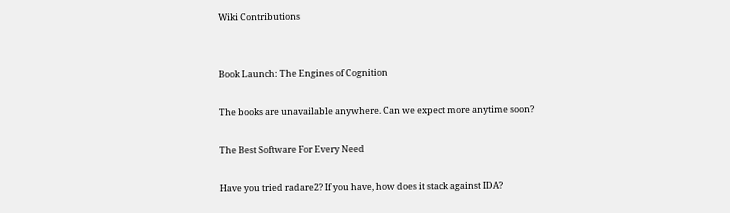Wiki Contributions


Book Launch: The Engines of Cognition

The books are unavailable anywhere. Can we expect more anytime soon?

The Best Software For Every Need

Have you tried radare2? If you have, how does it stack against IDA?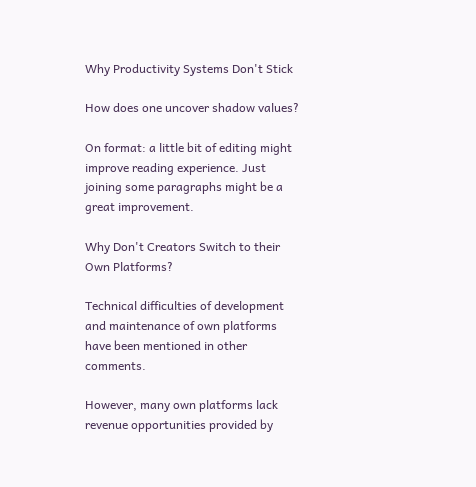Why Productivity Systems Don't Stick

How does one uncover shadow values?

On format: a little bit of editing might improve reading experience. Just joining some paragraphs might be a great improvement.

Why Don't Creators Switch to their Own Platforms?

Technical difficulties of development and maintenance of own platforms have been mentioned in other comments.

However, many own platforms lack revenue opportunities provided by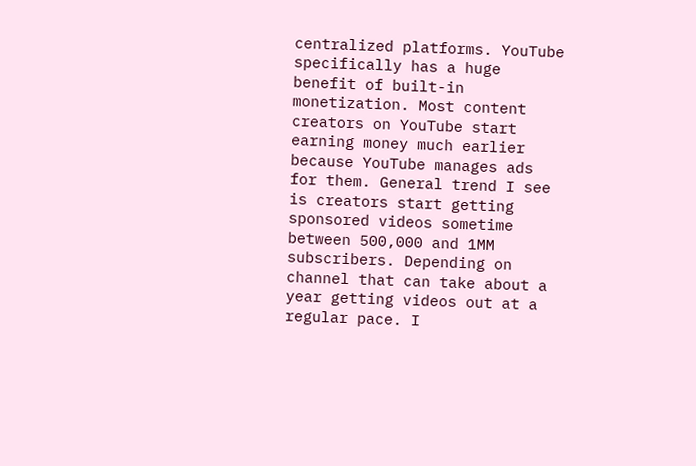centralized platforms. YouTube specifically has a huge benefit of built-in monetization. Most content creators on YouTube start earning money much earlier because YouTube manages ads for them. General trend I see is creators start getting sponsored videos sometime between 500,000 and 1MM subscribers. Depending on channel that can take about a year getting videos out at a regular pace. I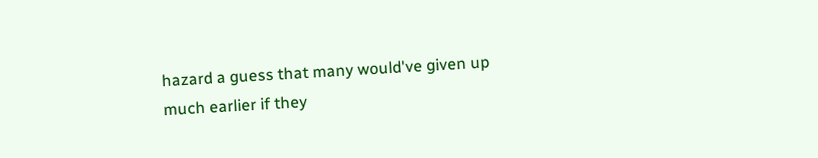hazard a guess that many would've given up much earlier if they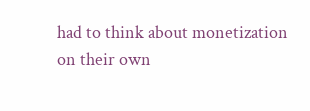had to think about monetization on their own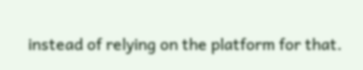instead of relying on the platform for that.